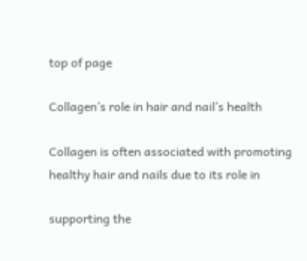top of page

Collagen’s role in hair and nail’s health

Collagen is often associated with promoting healthy hair and nails due to its role in

supporting the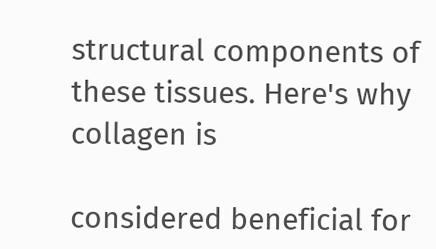structural components of these tissues. Here's why collagen is

considered beneficial for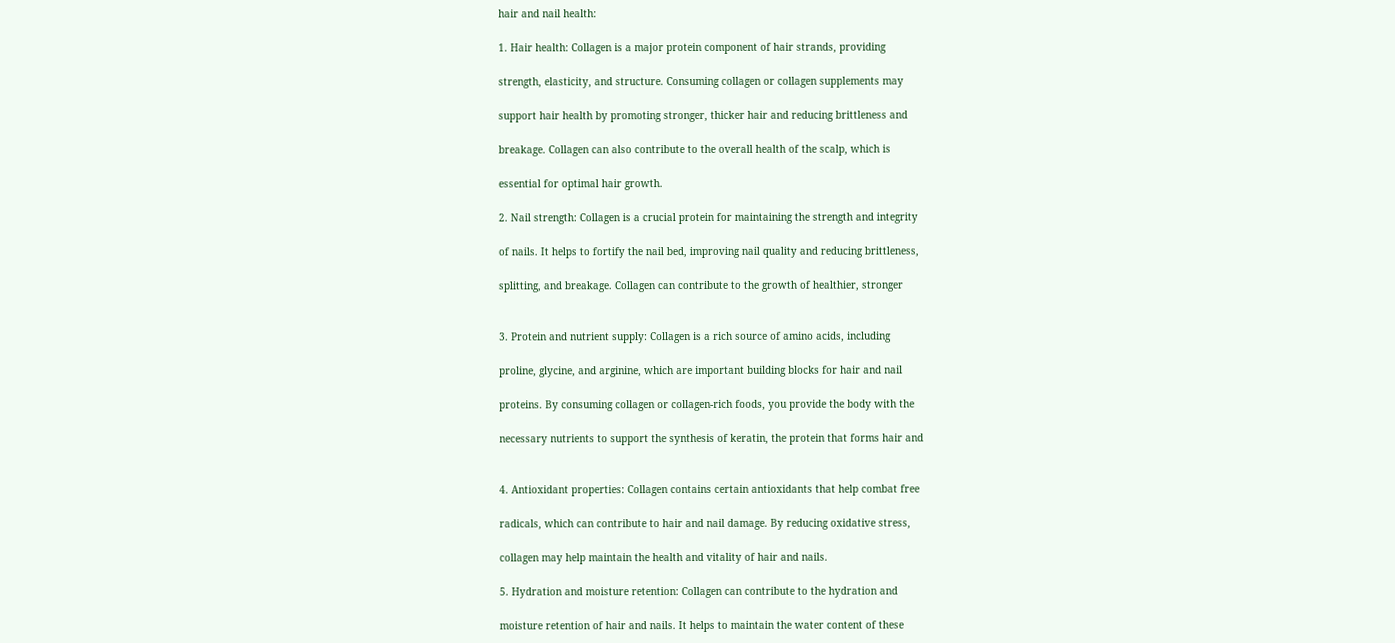hair and nail health:

1. Hair health: Collagen is a major protein component of hair strands, providing

strength, elasticity, and structure. Consuming collagen or collagen supplements may

support hair health by promoting stronger, thicker hair and reducing brittleness and

breakage. Collagen can also contribute to the overall health of the scalp, which is

essential for optimal hair growth.

2. Nail strength: Collagen is a crucial protein for maintaining the strength and integrity

of nails. It helps to fortify the nail bed, improving nail quality and reducing brittleness,

splitting, and breakage. Collagen can contribute to the growth of healthier, stronger


3. Protein and nutrient supply: Collagen is a rich source of amino acids, including

proline, glycine, and arginine, which are important building blocks for hair and nail

proteins. By consuming collagen or collagen-rich foods, you provide the body with the

necessary nutrients to support the synthesis of keratin, the protein that forms hair and


4. Antioxidant properties: Collagen contains certain antioxidants that help combat free

radicals, which can contribute to hair and nail damage. By reducing oxidative stress,

collagen may help maintain the health and vitality of hair and nails.

5. Hydration and moisture retention: Collagen can contribute to the hydration and

moisture retention of hair and nails. It helps to maintain the water content of these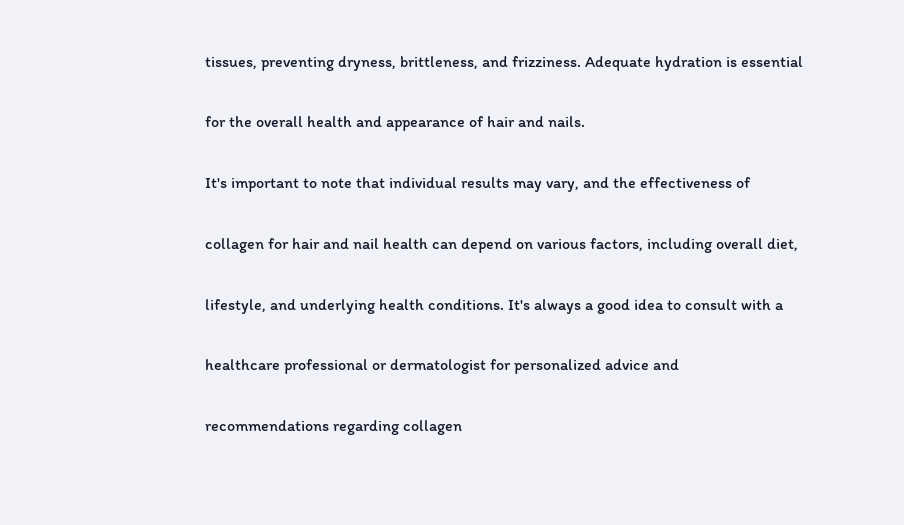tissues, preventing dryness, brittleness, and frizziness. Adequate hydration is essential

for the overall health and appearance of hair and nails.

It's important to note that individual results may vary, and the effectiveness of

collagen for hair and nail health can depend on various factors, including overall diet,

lifestyle, and underlying health conditions. It's always a good idea to consult with a

healthcare professional or dermatologist for personalized advice and

recommendations regarding collagen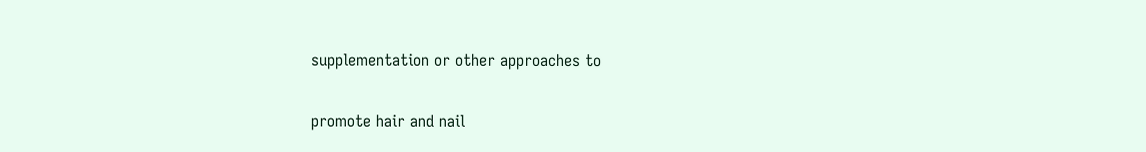supplementation or other approaches to

promote hair and nail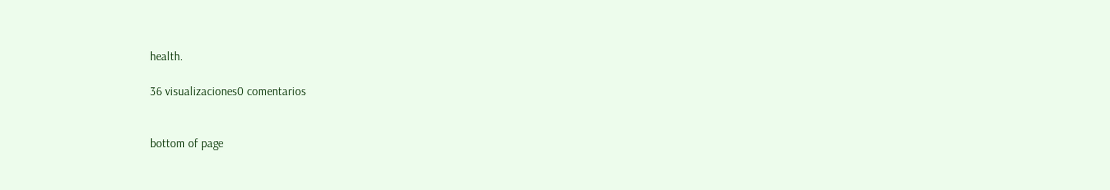health.

36 visualizaciones0 comentarios


bottom of page